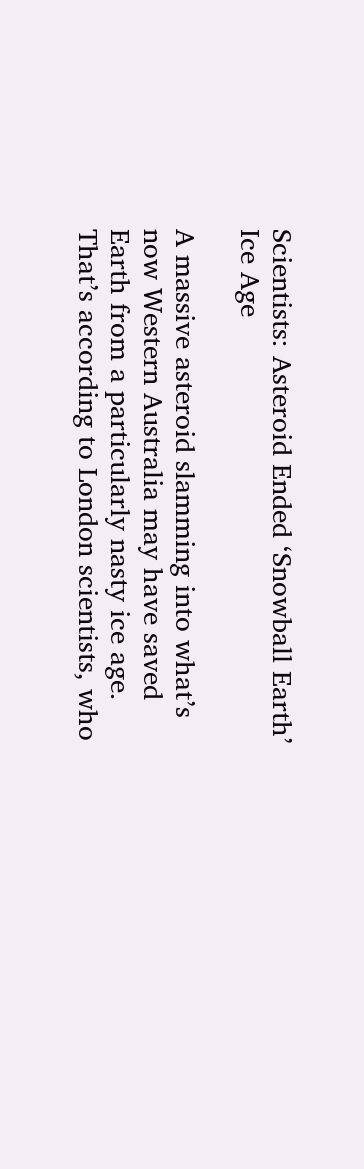Scientists: Asteroid Ended ‘Snowball Earth’ Ice Age

A massive asteroid slamming into what’s now Western Australia may have saved Earth from a particularly nasty ice age. That’s according to London scientists, who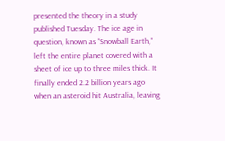presented the theory in a study published Tuesday. The ice age in question, known as “Snowball Earth,” left the entire planet covered with a sheet of ice up to three miles thick. It finally ended 2.2 billion years ago when an asteroid hit Australia, leaving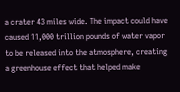a crater 43 miles wide. The impact could have caused 11,000 trillion pounds of water vapor to be released into the atmosphere, creating a greenhouse effect that helped make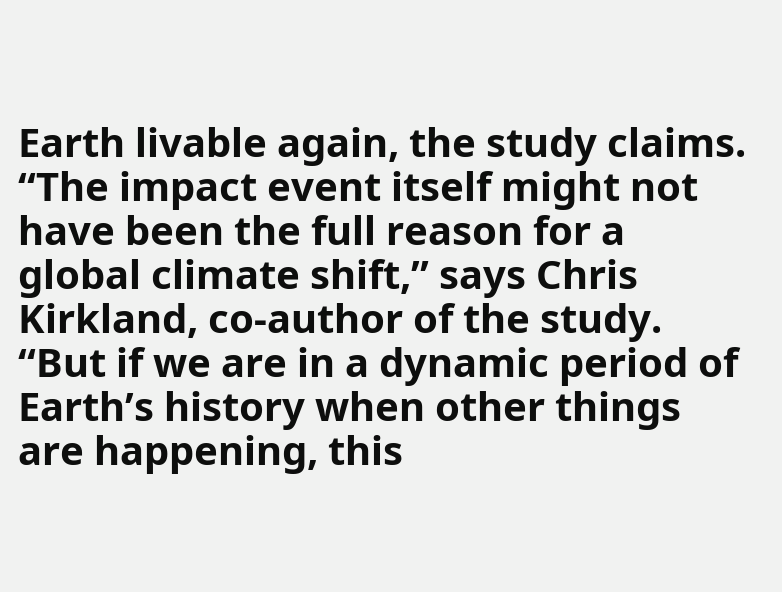Earth livable again, the study claims. “The impact event itself might not have been the full reason for a global climate shift,” says Chris Kirkland, co-author of the study. “But if we are in a dynamic period of Earth’s history when other things are happening, this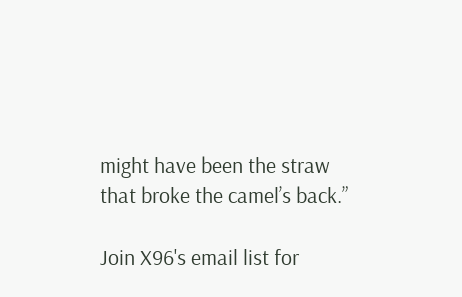might have been the straw that broke the camel’s back.”

Join X96's email list for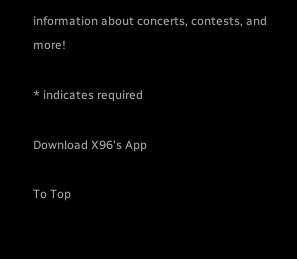information about concerts, contests, and more!

* indicates required

Download X96's App

To Top